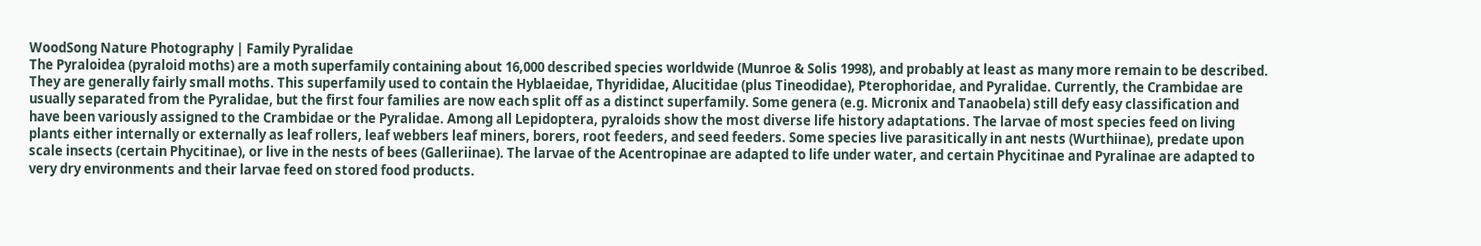WoodSong Nature Photography | Family Pyralidae
The Pyraloidea (pyraloid moths) are a moth superfamily containing about 16,000 described species worldwide (Munroe & Solis 1998), and probably at least as many more remain to be described. They are generally fairly small moths. This superfamily used to contain the Hyblaeidae, Thyrididae, Alucitidae (plus Tineodidae), Pterophoridae, and Pyralidae. Currently, the Crambidae are usually separated from the Pyralidae, but the first four families are now each split off as a distinct superfamily. Some genera (e.g. Micronix and Tanaobela) still defy easy classification and have been variously assigned to the Crambidae or the Pyralidae. Among all Lepidoptera, pyraloids show the most diverse life history adaptations. The larvae of most species feed on living plants either internally or externally as leaf rollers, leaf webbers leaf miners, borers, root feeders, and seed feeders. Some species live parasitically in ant nests (Wurthiinae), predate upon scale insects (certain Phycitinae), or live in the nests of bees (Galleriinae). The larvae of the Acentropinae are adapted to life under water, and certain Phycitinae and Pyralinae are adapted to very dry environments and their larvae feed on stored food products.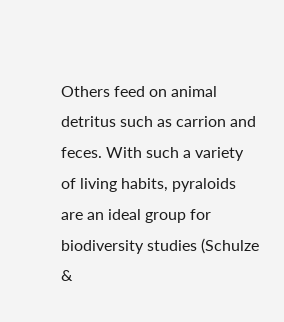Others feed on animal detritus such as carrion and feces. With such a variety of living habits, pyraloids are an ideal group for biodiversity studies (Schulze &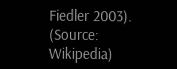Fiedler 2003).
(Source: Wikipedia)